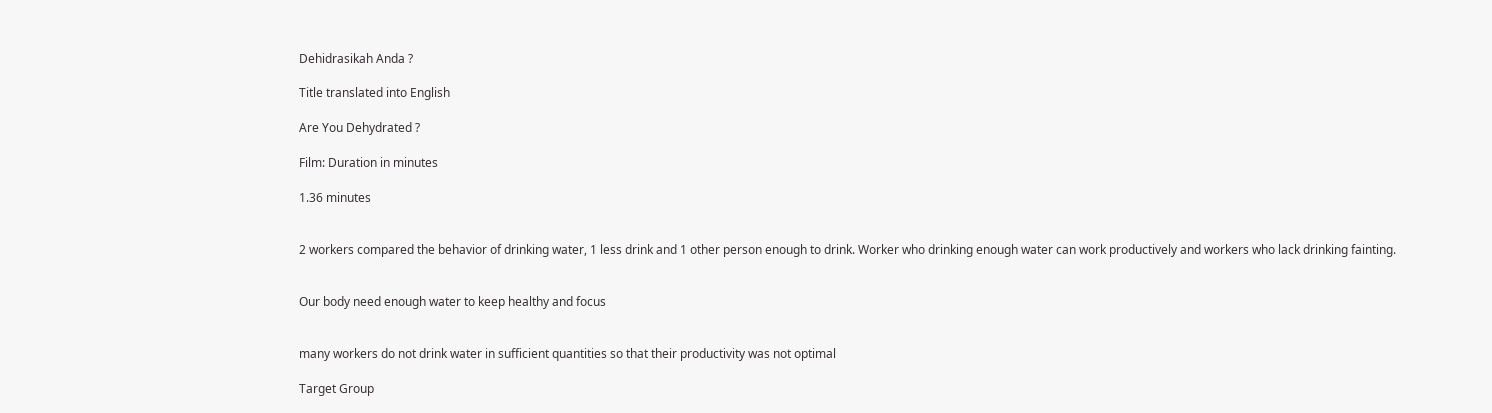Dehidrasikah Anda ?

Title translated into English

Are You Dehydrated ?

Film: Duration in minutes

1.36 minutes


2 workers compared the behavior of drinking water, 1 less drink and 1 other person enough to drink. Worker who drinking enough water can work productively and workers who lack drinking fainting.


Our body need enough water to keep healthy and focus


many workers do not drink water in sufficient quantities so that their productivity was not optimal

Target Group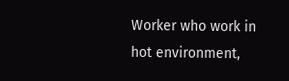Worker who work in hot environment,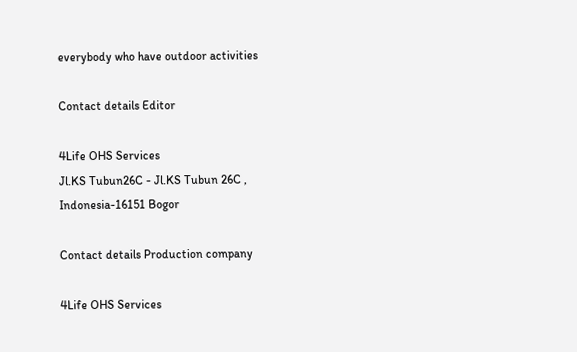everybody who have outdoor activities

Contact details Editor

4Life OHS Services
Jl.KS Tubun26C - Jl.KS Tubun 26C , Indonesia-16151 Bogor

Contact details Production company

4Life OHS Services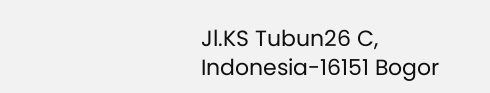Jl.KS Tubun26 C, Indonesia-16151 Bogor